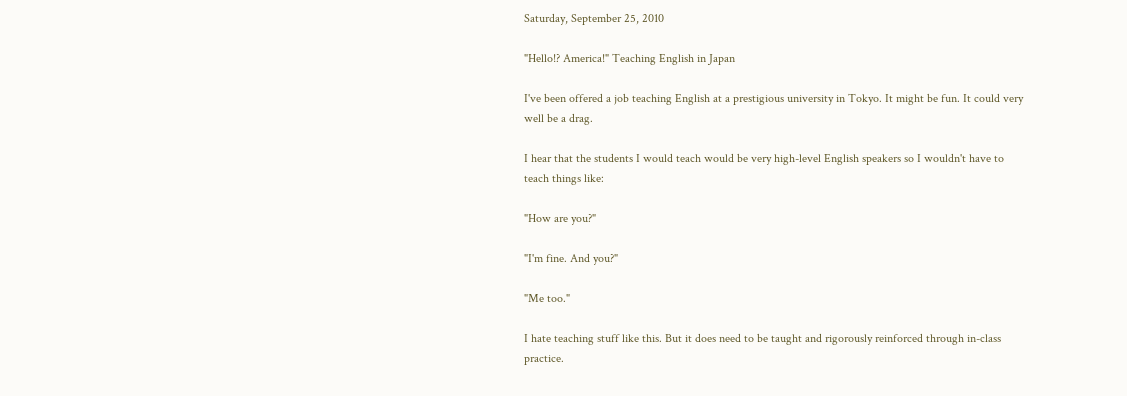Saturday, September 25, 2010

"Hello!? America!" Teaching English in Japan

I've been offered a job teaching English at a prestigious university in Tokyo. It might be fun. It could very well be a drag.

I hear that the students I would teach would be very high-level English speakers so I wouldn't have to teach things like:

"How are you?"

"I'm fine. And you?"

"Me too."

I hate teaching stuff like this. But it does need to be taught and rigorously reinforced through in-class practice.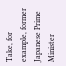Take, for example, former Japanese Prime Minister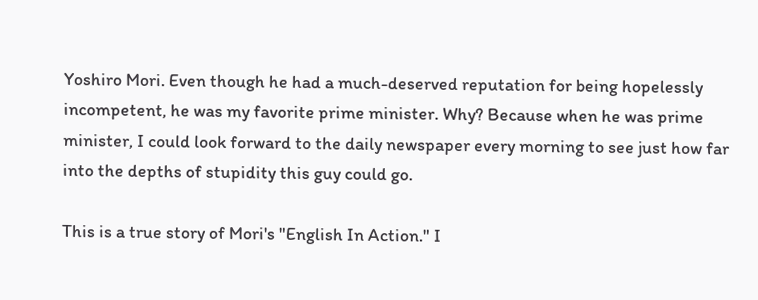Yoshiro Mori. Even though he had a much-deserved reputation for being hopelessly incompetent, he was my favorite prime minister. Why? Because when he was prime minister, I could look forward to the daily newspaper every morning to see just how far into the depths of stupidity this guy could go.

This is a true story of Mori's "English In Action." I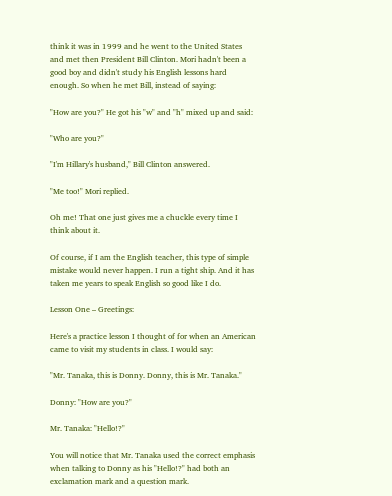think it was in 1999 and he went to the United States and met then President Bill Clinton. Mori hadn't been a good boy and didn't study his English lessons hard enough. So when he met Bill, instead of saying:

"How are you?" He got his "w" and "h" mixed up and said:

"Who are you?"

"I'm Hillary's husband," Bill Clinton answered.

"Me too!" Mori replied.

Oh me! That one just gives me a chuckle every time I think about it.

Of course, if I am the English teacher, this type of simple mistake would never happen. I run a tight ship. And it has taken me years to speak English so good like I do.

Lesson One – Greetings:

Here's a practice lesson I thought of for when an American came to visit my students in class. I would say:

"Mr. Tanaka, this is Donny. Donny, this is Mr. Tanaka."

Donny: "How are you?"

Mr. Tanaka: "Hello!?"

You will notice that Mr. Tanaka used the correct emphasis when talking to Donny as his "Hello!?" had both an exclamation mark and a question mark.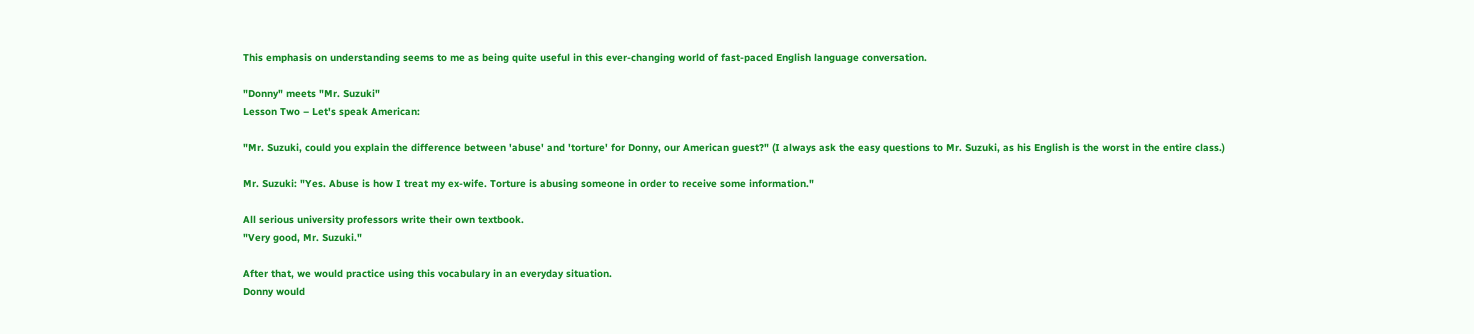This emphasis on understanding seems to me as being quite useful in this ever-changing world of fast-paced English language conversation.

"Donny" meets "Mr. Suzuki"
Lesson Two – Let's speak American:

"Mr. Suzuki, could you explain the difference between 'abuse' and 'torture' for Donny, our American guest?" (I always ask the easy questions to Mr. Suzuki, as his English is the worst in the entire class.)

Mr. Suzuki: "Yes. Abuse is how I treat my ex-wife. Torture is abusing someone in order to receive some information."

All serious university professors write their own textbook.
"Very good, Mr. Suzuki."

After that, we would practice using this vocabulary in an everyday situation.
Donny would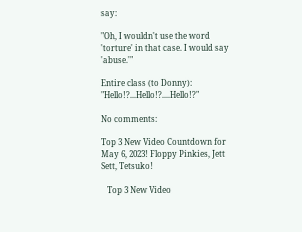say:

"Oh, I wouldn't use the word 'torture' in that case. I would say 'abuse.'"

Entire class (to Donny): "Hello!?...Hello!?....Hello!?"

No comments:

Top 3 New Video Countdown for May 6, 2023! Floppy Pinkies, Jett Sett, Tetsuko!

   Top 3 New Video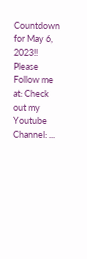Countdown for May 6, 2023!!  Please Follow me at: Check out my Youtube Channel: ...